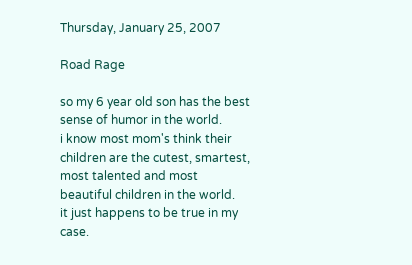Thursday, January 25, 2007

Road Rage

so my 6 year old son has the best sense of humor in the world.
i know most mom's think their children are the cutest, smartest, most talented and most beautiful children in the world.
it just happens to be true in my case.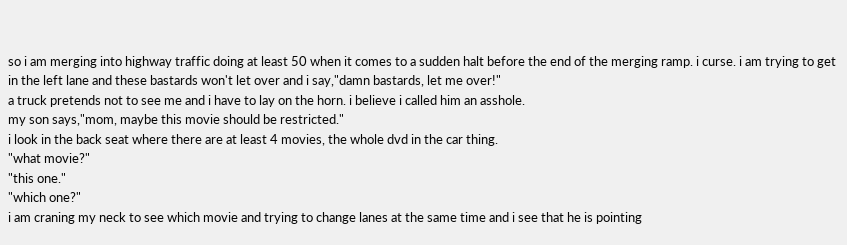so i am merging into highway traffic doing at least 50 when it comes to a sudden halt before the end of the merging ramp. i curse. i am trying to get in the left lane and these bastards won't let over and i say,"damn bastards, let me over!"
a truck pretends not to see me and i have to lay on the horn. i believe i called him an asshole.
my son says,"mom, maybe this movie should be restricted."
i look in the back seat where there are at least 4 movies, the whole dvd in the car thing.
"what movie?"
"this one."
"which one?"
i am craning my neck to see which movie and trying to change lanes at the same time and i see that he is pointing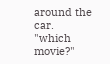around the car.
"which movie?"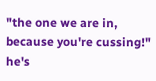"the one we are in, because you're cussing!"
he's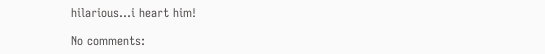hilarious...i heart him!

No comments: